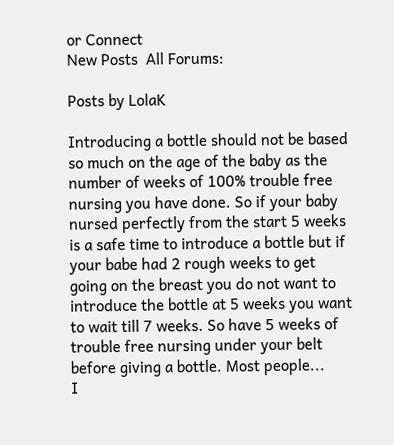or Connect
New Posts  All Forums:

Posts by LolaK

Introducing a bottle should not be based so much on the age of the baby as the number of weeks of 100% trouble free nursing you have done. So if your baby nursed perfectly from the start 5 weeks is a safe time to introduce a bottle but if your babe had 2 rough weeks to get going on the breast you do not want to introduce the bottle at 5 weeks you want to wait till 7 weeks. So have 5 weeks of trouble free nursing under your belt before giving a bottle. Most people...
I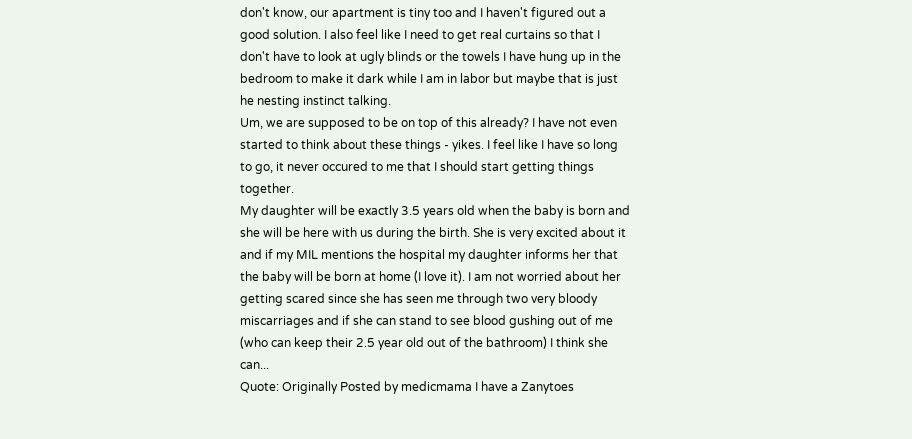don't know, our apartment is tiny too and I haven't figured out a good solution. I also feel like I need to get real curtains so that I don't have to look at ugly blinds or the towels I have hung up in the bedroom to make it dark while I am in labor but maybe that is just he nesting instinct talking.
Um, we are supposed to be on top of this already? I have not even started to think about these things - yikes. I feel like I have so long to go, it never occured to me that I should start getting things together.
My daughter will be exactly 3.5 years old when the baby is born and she will be here with us during the birth. She is very excited about it and if my MIL mentions the hospital my daughter informs her that the baby will be born at home (I love it). I am not worried about her getting scared since she has seen me through two very bloody miscarriages and if she can stand to see blood gushing out of me (who can keep their 2.5 year old out of the bathroom) I think she can...
Quote: Originally Posted by medicmama I have a Zanytoes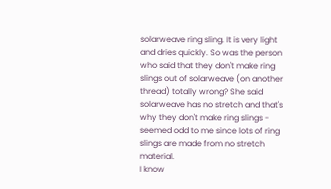solarweave ring sling. It is very light and dries quickly. So was the person who said that they don't make ring slings out of solarweave (on another thread) totally wrong? She said solarweave has no stretch and that's why they don't make ring slings - seemed odd to me since lots of ring slings are made from no stretch material.
I know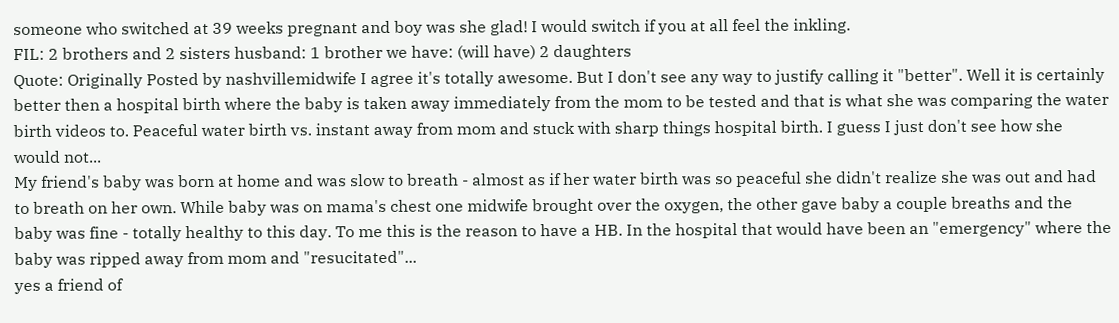someone who switched at 39 weeks pregnant and boy was she glad! I would switch if you at all feel the inkling.
FIL: 2 brothers and 2 sisters husband: 1 brother we have: (will have) 2 daughters
Quote: Originally Posted by nashvillemidwife I agree it's totally awesome. But I don't see any way to justify calling it "better". Well it is certainly better then a hospital birth where the baby is taken away immediately from the mom to be tested and that is what she was comparing the water birth videos to. Peaceful water birth vs. instant away from mom and stuck with sharp things hospital birth. I guess I just don't see how she would not...
My friend's baby was born at home and was slow to breath - almost as if her water birth was so peaceful she didn't realize she was out and had to breath on her own. While baby was on mama's chest one midwife brought over the oxygen, the other gave baby a couple breaths and the baby was fine - totally healthy to this day. To me this is the reason to have a HB. In the hospital that would have been an "emergency" where the baby was ripped away from mom and "resucitated"...
yes a friend of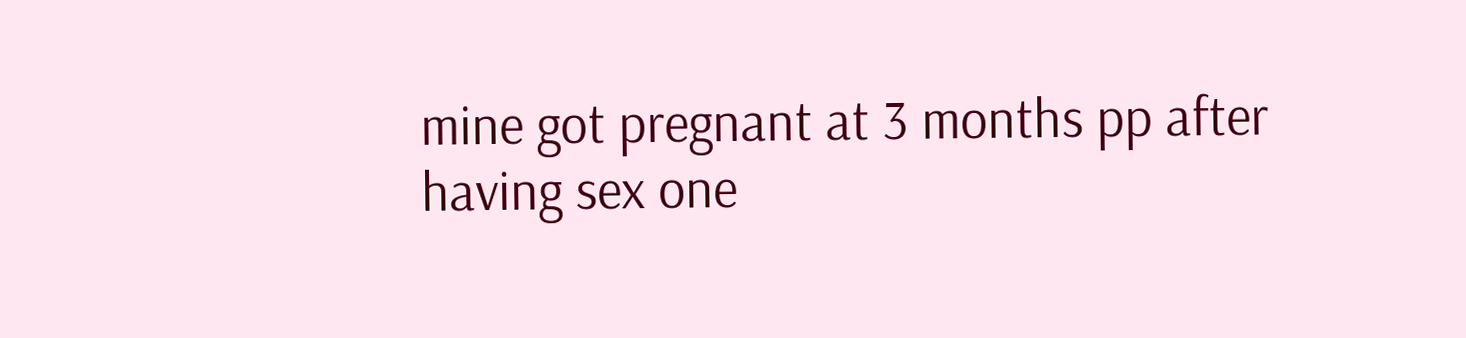mine got pregnant at 3 months pp after having sex one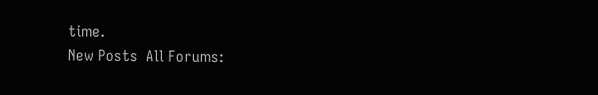time.
New Posts  All Forums: